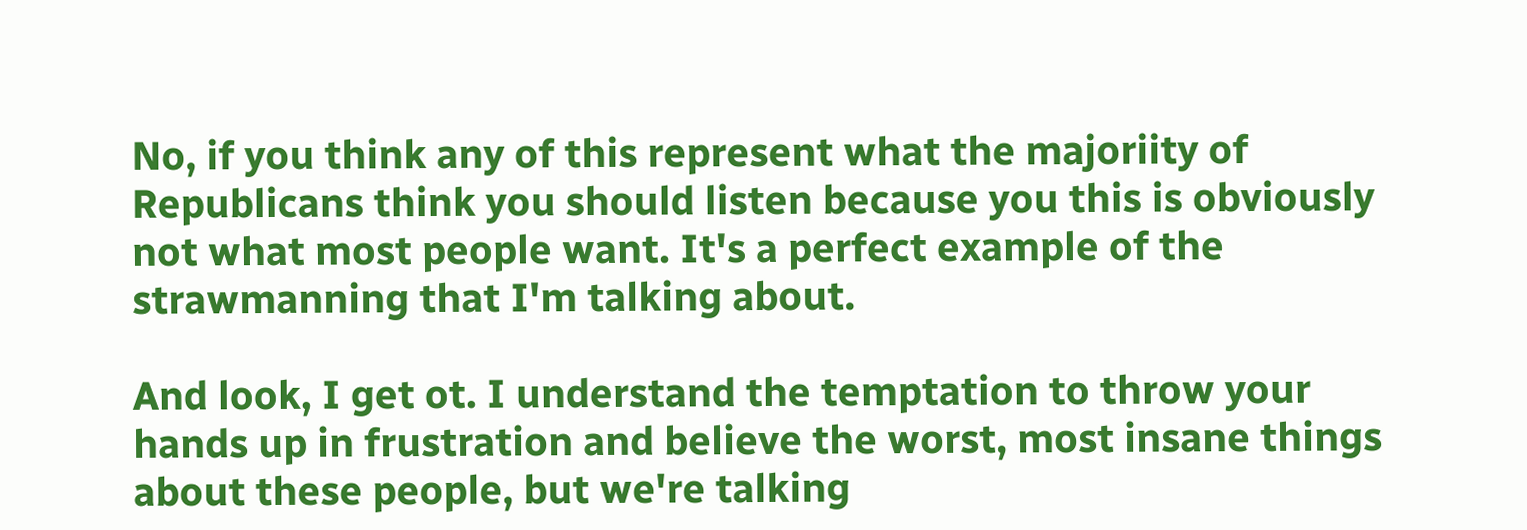No, if you think any of this represent what the majoriity of Republicans think you should listen because you this is obviously not what most people want. It's a perfect example of the strawmanning that I'm talking about.

And look, I get ot. I understand the temptation to throw your hands up in frustration and believe the worst, most insane things about these people, but we're talking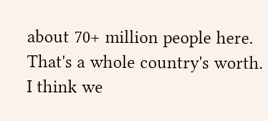about 70+ million people here. That's a whole country's worth. I think we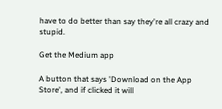have to do better than say they're all crazy and stupid.

Get the Medium app

A button that says 'Download on the App Store', and if clicked it will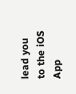lead you to the iOS App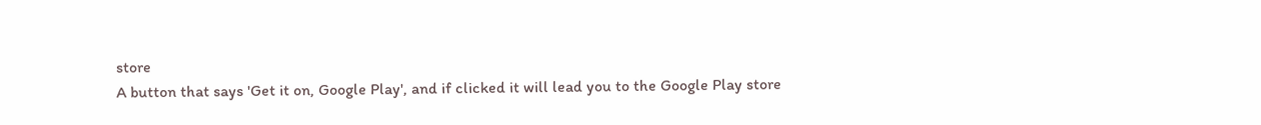store
A button that says 'Get it on, Google Play', and if clicked it will lead you to the Google Play store